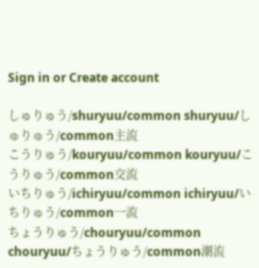Sign in or Create account

しゅりゅう/shuryuu/common shuryuu/しゅりゅう/common主流
こうりゅう/kouryuu/common kouryuu/こうりゅう/common交流
いちりゅう/ichiryuu/common ichiryuu/いちりゅう/common一流
ちょうりゅう/chouryuu/common chouryuu/ちょうりゅう/common潮流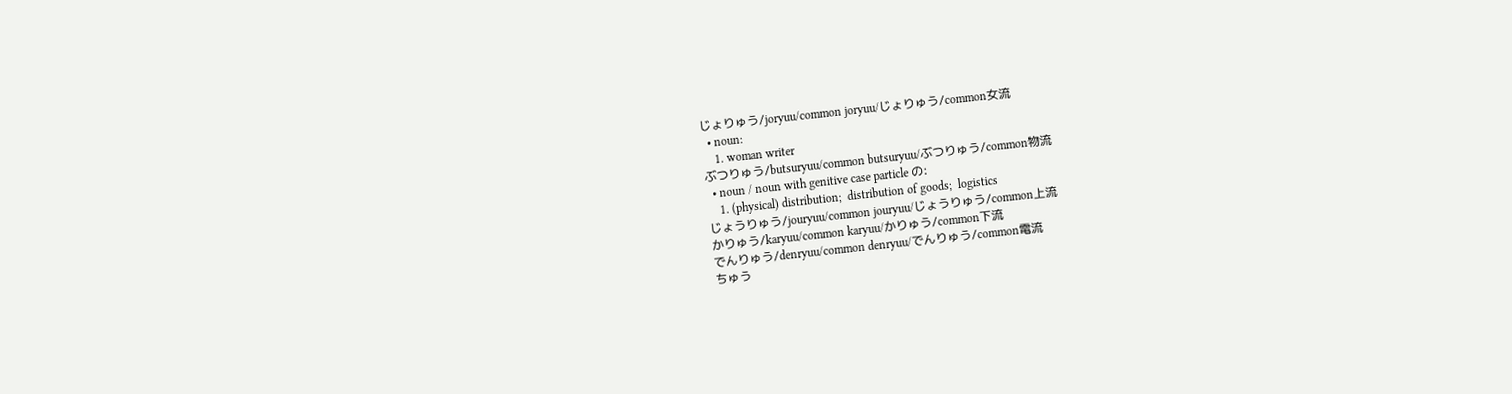じょりゅう/joryuu/common joryuu/じょりゅう/common女流
  • noun:
    1. woman writer
ぶつりゅう/butsuryuu/common butsuryuu/ぶつりゅう/common物流
  • noun / noun with genitive case particle の:
    1. (physical) distribution;  distribution of goods;  logistics
じょうりゅう/jouryuu/common jouryuu/じょうりゅう/common上流
かりゅう/karyuu/common karyuu/かりゅう/common下流
でんりゅう/denryuu/common denryuu/でんりゅう/common電流
ちゅう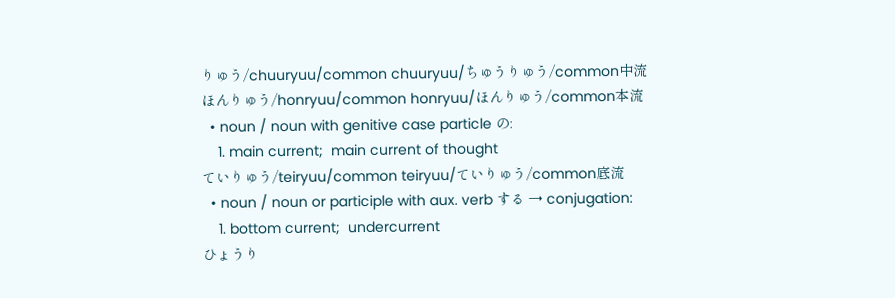りゅう/chuuryuu/common chuuryuu/ちゅうりゅう/common中流
ほんりゅう/honryuu/common honryuu/ほんりゅう/common本流
  • noun / noun with genitive case particle の:
    1. main current;  main current of thought
ていりゅう/teiryuu/common teiryuu/ていりゅう/common底流
  • noun / noun or participle with aux. verb する → conjugation:
    1. bottom current;  undercurrent
ひょうり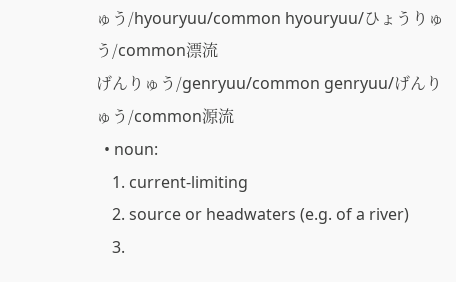ゅう/hyouryuu/common hyouryuu/ひょうりゅう/common漂流
げんりゅう/genryuu/common genryuu/げんりゅう/common源流
  • noun:
    1. current-limiting
    2. source or headwaters (e.g. of a river)
    3.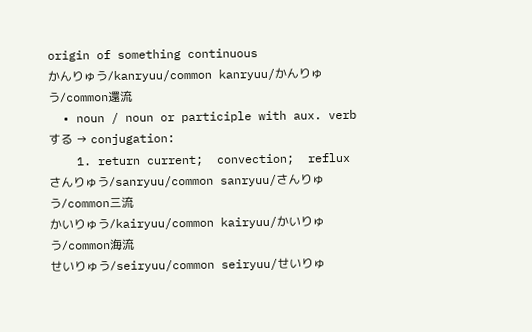origin of something continuous
かんりゅう/kanryuu/common kanryuu/かんりゅう/common還流
  • noun / noun or participle with aux. verb する → conjugation:
    1. return current;  convection;  reflux
さんりゅう/sanryuu/common sanryuu/さんりゅう/common三流
かいりゅう/kairyuu/common kairyuu/かいりゅう/common海流
せいりゅう/seiryuu/common seiryuu/せいりゅ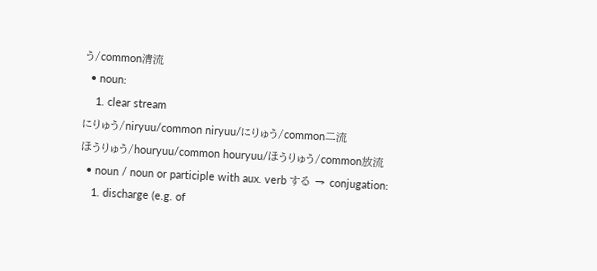う/common清流
  • noun:
    1. clear stream
にりゅう/niryuu/common niryuu/にりゅう/common二流
ほうりゅう/houryuu/common houryuu/ほうりゅう/common放流
  • noun / noun or participle with aux. verb する → conjugation:
    1. discharge (e.g. of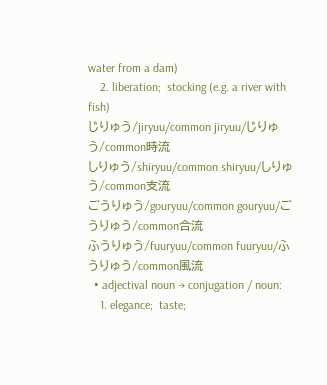water from a dam)
    2. liberation;  stocking (e.g. a river with fish)
じりゅう/jiryuu/common jiryuu/じりゅう/common時流
しりゅう/shiryuu/common shiryuu/しりゅう/common支流
ごうりゅう/gouryuu/common gouryuu/ごうりゅう/common合流
ふうりゅう/fuuryuu/common fuuryuu/ふうりゅう/common風流
  • adjectival noun → conjugation / noun:
    1. elegance;  taste;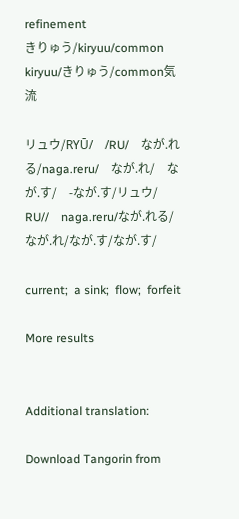refinement
きりゅう/kiryuu/common kiryuu/きりゅう/common気流

リュウ/RYŪ/    /RU/    なが.れる/naga.reru/    なが.れ/    なが.す/    -なが.す/リュウ/    RU//    naga.reru/なが.れる/なが.れ/なが.す/なが.す/

current;  a sink;  flow;  forfeit

More results


Additional translation:

Download Tangorin from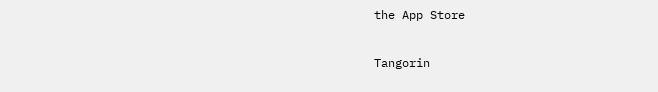the App Store

Tangorin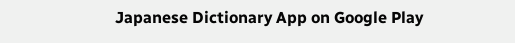Japanese Dictionary App on Google Play